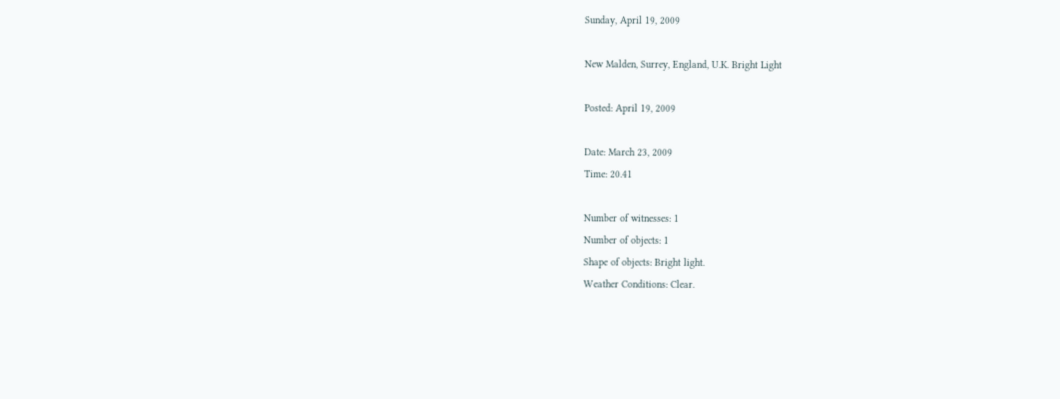Sunday, April 19, 2009

New Malden, Surrey, England, U.K. Bright Light

Posted: April 19, 2009

Date: March 23, 2009
Time: 20.41

Number of witnesses: 1
Number of objects: 1
Shape of objects: Bright light.
Weather Conditions: Clear.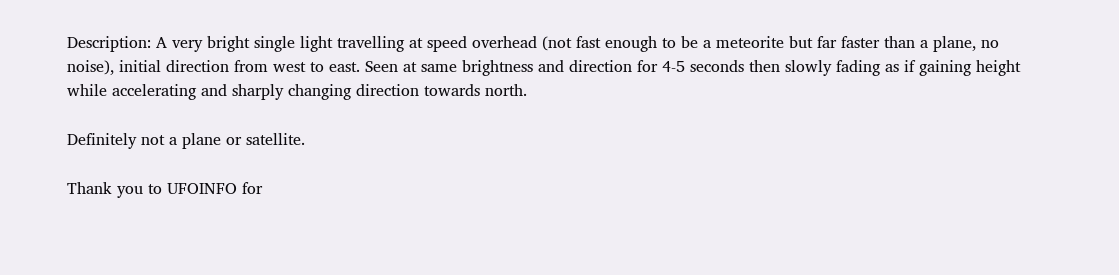Description: A very bright single light travelling at speed overhead (not fast enough to be a meteorite but far faster than a plane, no noise), initial direction from west to east. Seen at same brightness and direction for 4-5 seconds then slowly fading as if gaining height while accelerating and sharply changing direction towards north.

Definitely not a plane or satellite.

Thank you to UFOINFO for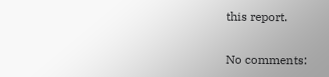this report.

No comments: